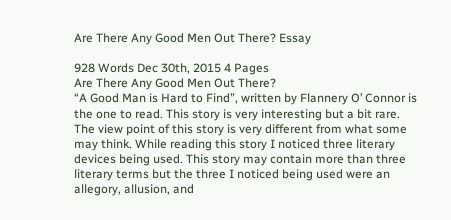Are There Any Good Men Out There? Essay

928 Words Dec 30th, 2015 4 Pages
Are There Any Good Men Out There?
“A Good Man is Hard to Find”, written by Flannery O’ Connor is the one to read. This story is very interesting but a bit rare. The view point of this story is very different from what some may think. While reading this story I noticed three literary devices being used. This story may contain more than three literary terms but the three I noticed being used were an allegory, allusion, and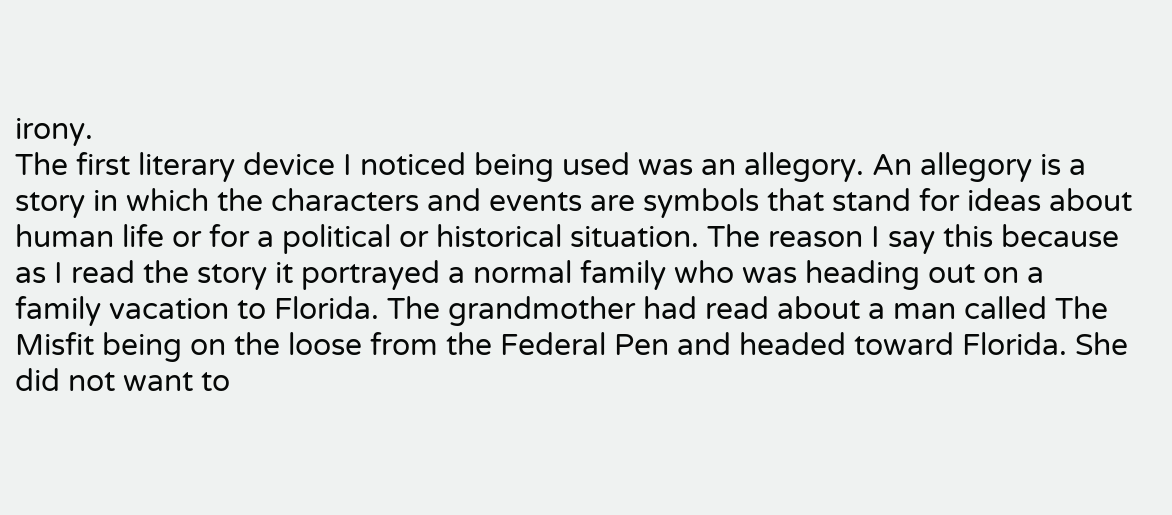irony.
The first literary device I noticed being used was an allegory. An allegory is a story in which the characters and events are symbols that stand for ideas about human life or for a political or historical situation. The reason I say this because as I read the story it portrayed a normal family who was heading out on a family vacation to Florida. The grandmother had read about a man called The Misfit being on the loose from the Federal Pen and headed toward Florida. She did not want to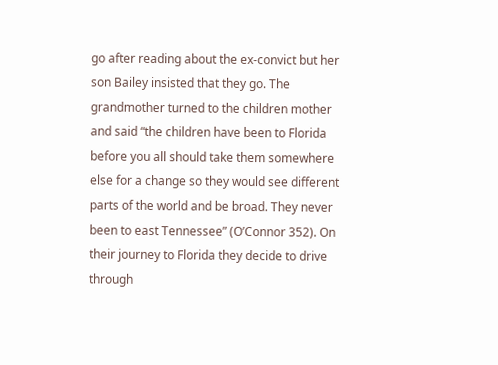go after reading about the ex-convict but her son Bailey insisted that they go. The grandmother turned to the children mother and said “the children have been to Florida before you all should take them somewhere else for a change so they would see different parts of the world and be broad. They never been to east Tennessee” (O’Connor 352). On their journey to Florida they decide to drive through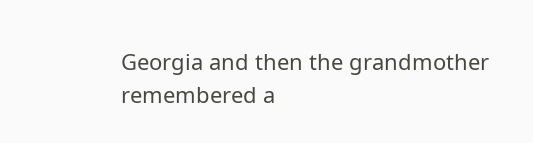Georgia and then the grandmother remembered a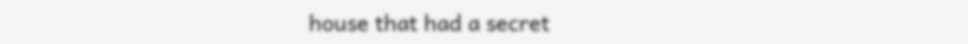house that had a secret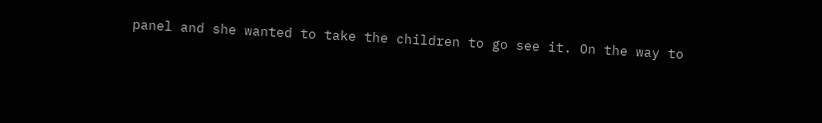panel and she wanted to take the children to go see it. On the way to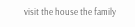visit the house the family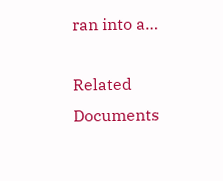ran into a…

Related Documents